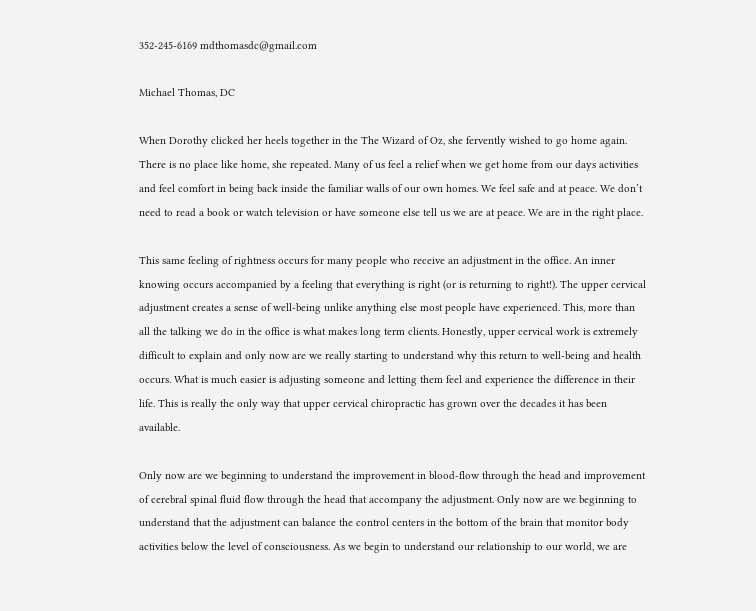352-245-6169 mdthomasdc@gmail.com

Michael Thomas, DC

When Dorothy clicked her heels together in the The Wizard of Oz, she fervently wished to go home again. There is no place like home, she repeated. Many of us feel a relief when we get home from our days activities and feel comfort in being back inside the familiar walls of our own homes. We feel safe and at peace. We don’t need to read a book or watch television or have someone else tell us we are at peace. We are in the right place.

This same feeling of rightness occurs for many people who receive an adjustment in the office. An inner knowing occurs accompanied by a feeling that everything is right (or is returning to right!). The upper cervical adjustment creates a sense of well-being unlike anything else most people have experienced. This, more than all the talking we do in the office is what makes long term clients. Honestly, upper cervical work is extremely difficult to explain and only now are we really starting to understand why this return to well-being and health occurs. What is much easier is adjusting someone and letting them feel and experience the difference in their life. This is really the only way that upper cervical chiropractic has grown over the decades it has been available.

Only now are we beginning to understand the improvement in blood-flow through the head and improvement of cerebral spinal fluid flow through the head that accompany the adjustment. Only now are we beginning to understand that the adjustment can balance the control centers in the bottom of the brain that monitor body activities below the level of consciousness. As we begin to understand our relationship to our world, we are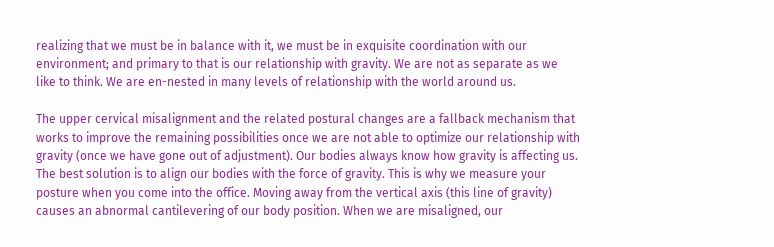realizing that we must be in balance with it, we must be in exquisite coordination with our environment; and primary to that is our relationship with gravity. We are not as separate as we like to think. We are en-nested in many levels of relationship with the world around us.

The upper cervical misalignment and the related postural changes are a fallback mechanism that works to improve the remaining possibilities once we are not able to optimize our relationship with gravity (once we have gone out of adjustment). Our bodies always know how gravity is affecting us. The best solution is to align our bodies with the force of gravity. This is why we measure your posture when you come into the office. Moving away from the vertical axis (this line of gravity) causes an abnormal cantilevering of our body position. When we are misaligned, our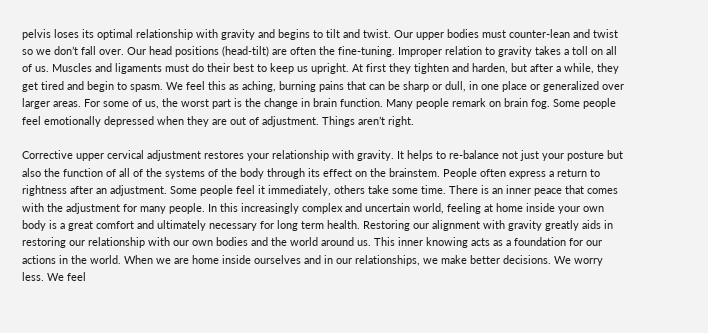pelvis loses its optimal relationship with gravity and begins to tilt and twist. Our upper bodies must counter-lean and twist so we don’t fall over. Our head positions (head-tilt) are often the fine-tuning. Improper relation to gravity takes a toll on all of us. Muscles and ligaments must do their best to keep us upright. At first they tighten and harden, but after a while, they get tired and begin to spasm. We feel this as aching, burning pains that can be sharp or dull, in one place or generalized over larger areas. For some of us, the worst part is the change in brain function. Many people remark on brain fog. Some people feel emotionally depressed when they are out of adjustment. Things aren’t right.

Corrective upper cervical adjustment restores your relationship with gravity. It helps to re-balance not just your posture but also the function of all of the systems of the body through its effect on the brainstem. People often express a return to rightness after an adjustment. Some people feel it immediately, others take some time. There is an inner peace that comes with the adjustment for many people. In this increasingly complex and uncertain world, feeling at home inside your own body is a great comfort and ultimately necessary for long term health. Restoring our alignment with gravity greatly aids in restoring our relationship with our own bodies and the world around us. This inner knowing acts as a foundation for our actions in the world. When we are home inside ourselves and in our relationships, we make better decisions. We worry less. We feel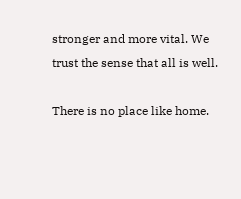stronger and more vital. We trust the sense that all is well.

There is no place like home.